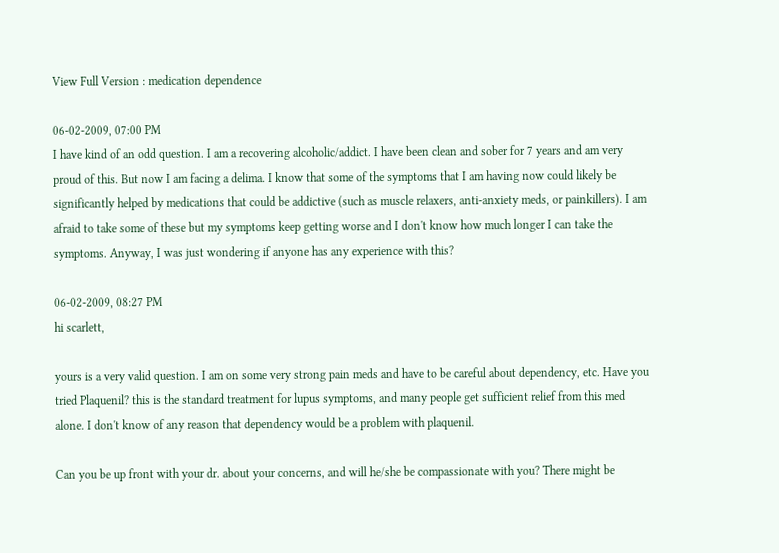View Full Version : medication dependence

06-02-2009, 07:00 PM
I have kind of an odd question. I am a recovering alcoholic/addict. I have been clean and sober for 7 years and am very proud of this. But now I am facing a delima. I know that some of the symptoms that I am having now could likely be significantly helped by medications that could be addictive (such as muscle relaxers, anti-anxiety meds, or painkillers). I am afraid to take some of these but my symptoms keep getting worse and I don't know how much longer I can take the symptoms. Anyway, I was just wondering if anyone has any experience with this?

06-02-2009, 08:27 PM
hi scarlett,

yours is a very valid question. I am on some very strong pain meds and have to be careful about dependency, etc. Have you tried Plaquenil? this is the standard treatment for lupus symptoms, and many people get sufficient relief from this med alone. I don't know of any reason that dependency would be a problem with plaquenil.

Can you be up front with your dr. about your concerns, and will he/she be compassionate with you? There might be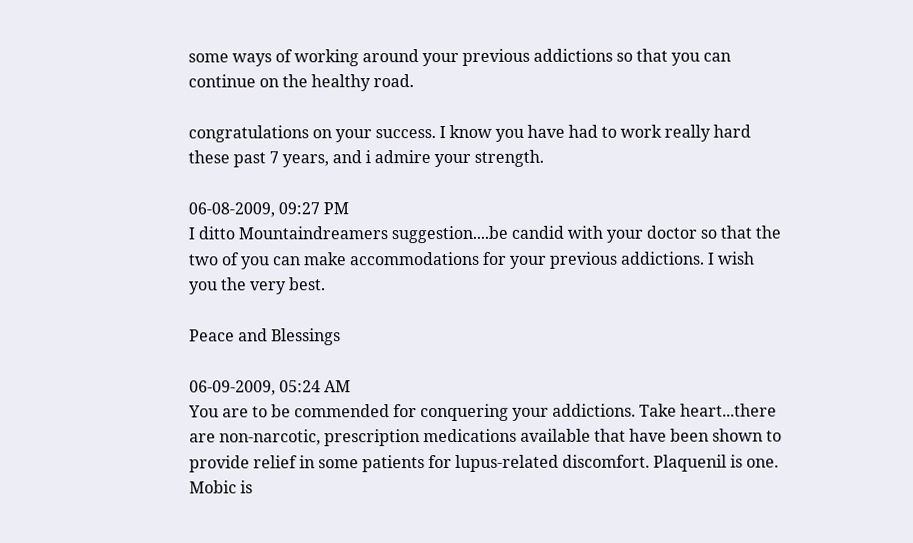some ways of working around your previous addictions so that you can continue on the healthy road.

congratulations on your success. I know you have had to work really hard these past 7 years, and i admire your strength.

06-08-2009, 09:27 PM
I ditto Mountaindreamers suggestion....be candid with your doctor so that the two of you can make accommodations for your previous addictions. I wish you the very best.

Peace and Blessings

06-09-2009, 05:24 AM
You are to be commended for conquering your addictions. Take heart...there are non-narcotic, prescription medications available that have been shown to provide relief in some patients for lupus-related discomfort. Plaquenil is one. Mobic is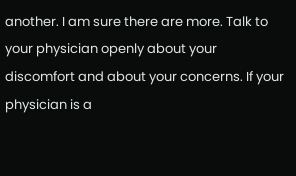another. I am sure there are more. Talk to your physician openly about your discomfort and about your concerns. If your physician is a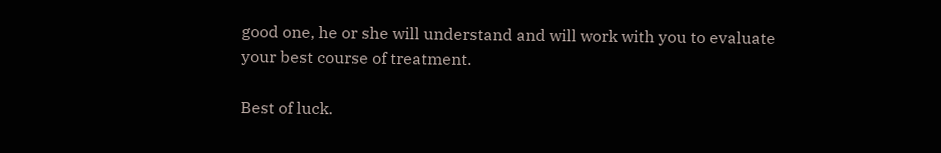good one, he or she will understand and will work with you to evaluate your best course of treatment.

Best of luck.